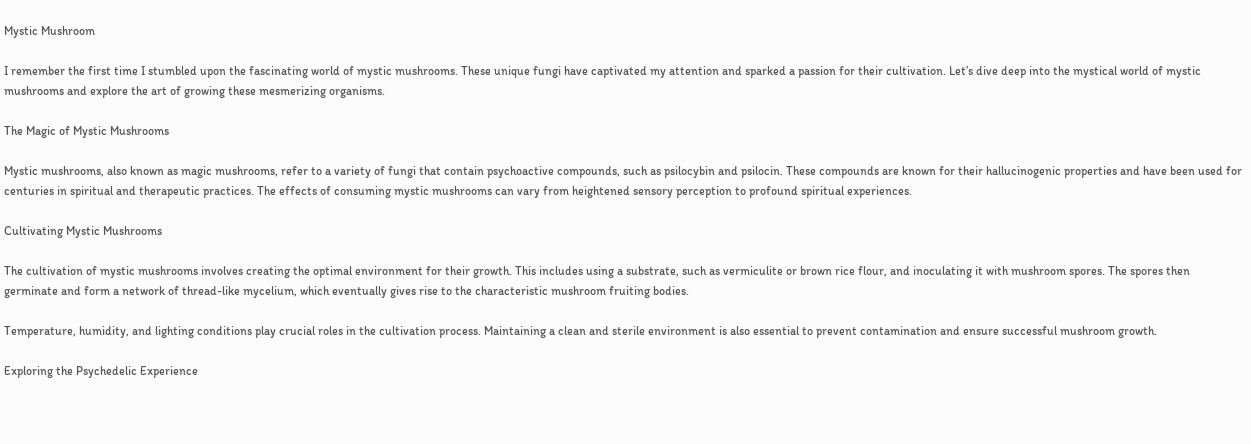Mystic Mushroom

I remember the first time I stumbled upon the fascinating world of mystic mushrooms. These unique fungi have captivated my attention and sparked a passion for their cultivation. Let’s dive deep into the mystical world of mystic mushrooms and explore the art of growing these mesmerizing organisms.

The Magic of Mystic Mushrooms

Mystic mushrooms, also known as magic mushrooms, refer to a variety of fungi that contain psychoactive compounds, such as psilocybin and psilocin. These compounds are known for their hallucinogenic properties and have been used for centuries in spiritual and therapeutic practices. The effects of consuming mystic mushrooms can vary from heightened sensory perception to profound spiritual experiences.

Cultivating Mystic Mushrooms

The cultivation of mystic mushrooms involves creating the optimal environment for their growth. This includes using a substrate, such as vermiculite or brown rice flour, and inoculating it with mushroom spores. The spores then germinate and form a network of thread-like mycelium, which eventually gives rise to the characteristic mushroom fruiting bodies.

Temperature, humidity, and lighting conditions play crucial roles in the cultivation process. Maintaining a clean and sterile environment is also essential to prevent contamination and ensure successful mushroom growth.

Exploring the Psychedelic Experience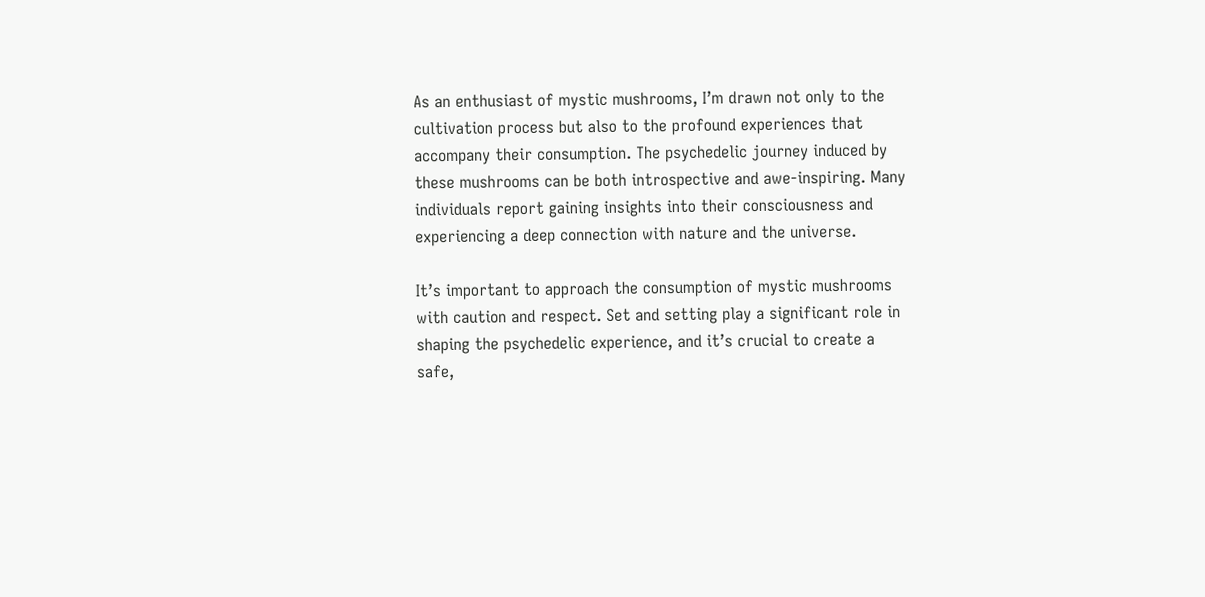As an enthusiast of mystic mushrooms, I’m drawn not only to the cultivation process but also to the profound experiences that accompany their consumption. The psychedelic journey induced by these mushrooms can be both introspective and awe-inspiring. Many individuals report gaining insights into their consciousness and experiencing a deep connection with nature and the universe.

It’s important to approach the consumption of mystic mushrooms with caution and respect. Set and setting play a significant role in shaping the psychedelic experience, and it’s crucial to create a safe,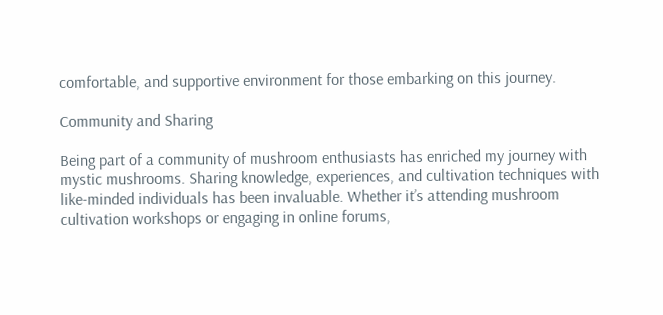comfortable, and supportive environment for those embarking on this journey.

Community and Sharing

Being part of a community of mushroom enthusiasts has enriched my journey with mystic mushrooms. Sharing knowledge, experiences, and cultivation techniques with like-minded individuals has been invaluable. Whether it’s attending mushroom cultivation workshops or engaging in online forums,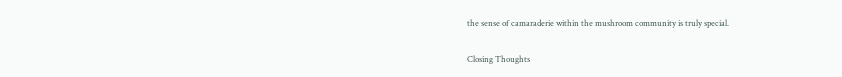the sense of camaraderie within the mushroom community is truly special.

Closing Thoughts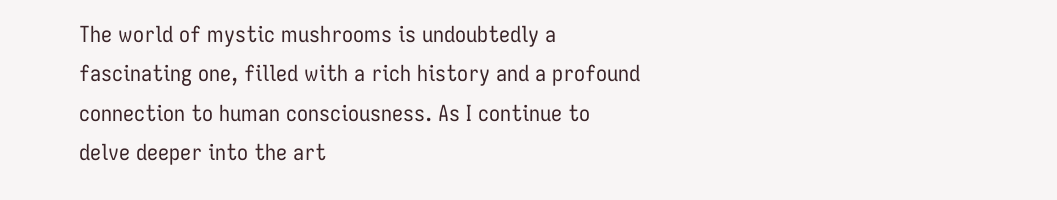The world of mystic mushrooms is undoubtedly a fascinating one, filled with a rich history and a profound connection to human consciousness. As I continue to delve deeper into the art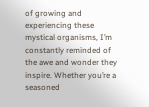of growing and experiencing these mystical organisms, I’m constantly reminded of the awe and wonder they inspire. Whether you’re a seasoned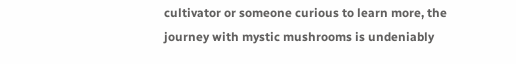cultivator or someone curious to learn more, the journey with mystic mushrooms is undeniably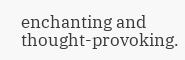enchanting and thought-provoking.